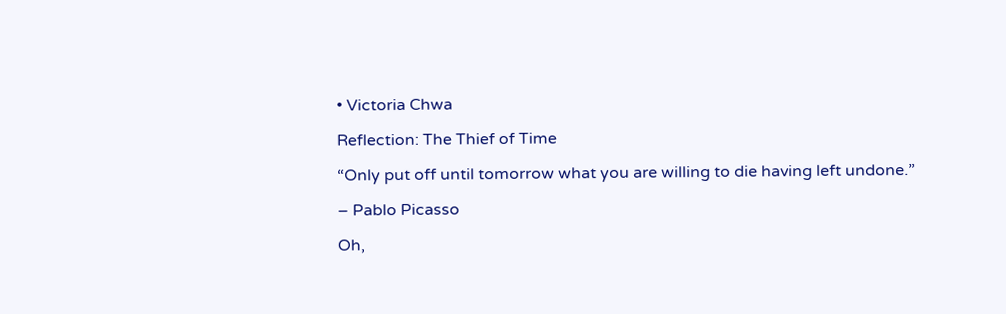• Victoria Chwa

Reflection: The Thief of Time

“Only put off until tomorrow what you are willing to die having left undone.”

– Pablo Picasso

Oh,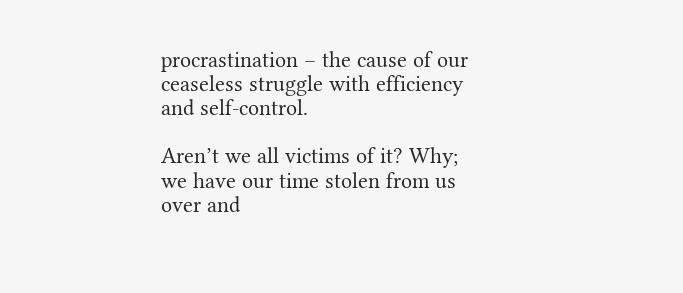procrastination – the cause of our ceaseless struggle with efficiency and self-control.

Aren’t we all victims of it? Why; we have our time stolen from us over and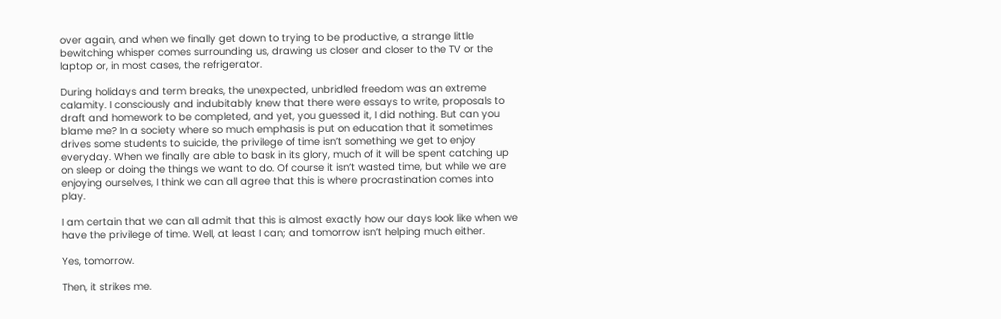over again, and when we finally get down to trying to be productive, a strange little bewitching whisper comes surrounding us, drawing us closer and closer to the TV or the laptop or, in most cases, the refrigerator.

During holidays and term breaks, the unexpected, unbridled freedom was an extreme calamity. I consciously and indubitably knew that there were essays to write, proposals to draft and homework to be completed, and yet, you guessed it, I did nothing. But can you blame me? In a society where so much emphasis is put on education that it sometimes drives some students to suicide, the privilege of time isn’t something we get to enjoy everyday. When we finally are able to bask in its glory, much of it will be spent catching up on sleep or doing the things we want to do. Of course it isn’t wasted time, but while we are enjoying ourselves, I think we can all agree that this is where procrastination comes into play.

I am certain that we can all admit that this is almost exactly how our days look like when we have the privilege of time. Well, at least I can; and tomorrow isn’t helping much either.

Yes, tomorrow.

Then, it strikes me.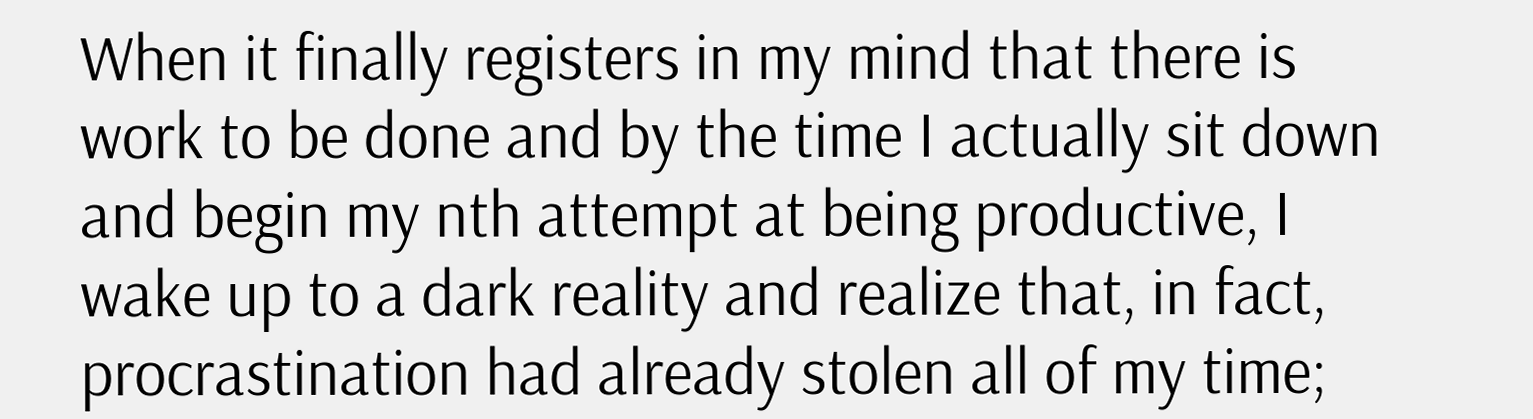When it finally registers in my mind that there is work to be done and by the time I actually sit down and begin my nth attempt at being productive, I wake up to a dark reality and realize that, in fact, procrastination had already stolen all of my time;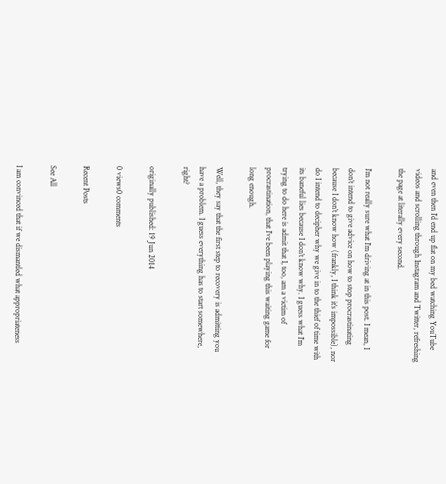and even then I’d end up flat on my bed watching YouTube videos and scrolling through Instagram and Twitter, refreshing the page at literally every second.

I’m not really sure what I’m driving at in this post. I mean, I don’t intend to give advice on how to stop procrastinating because I don’t know how (frankly, I think it’s impossible), nor do I intend to decipher why we give in to the thief of time with its baneful lies because I don’t know why. I guess what I’m trying to do here is admit that I, too, am a victim of procrastination, that I’ve been playing this waiting game for long enough.

Well, they say that the first step to recovery is admitting you have a problem. I guess everything has to start somewhere, right?

originally published: 19 Jun 2014

0 views0 comments

Recent Posts

See All

I am convinced that if we dismantled what appropriateness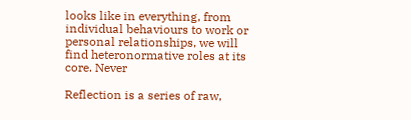looks like in everything, from individual behaviours to work or personal relationships, we will find heteronormative roles at its core. Never

Reflection is a series of raw,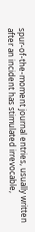spur-of-the-moment journal entries, usually written after an incident has stimulated irrevocable,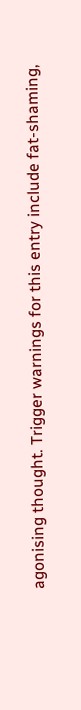agonising thought. Trigger warnings for this entry include fat-shaming,